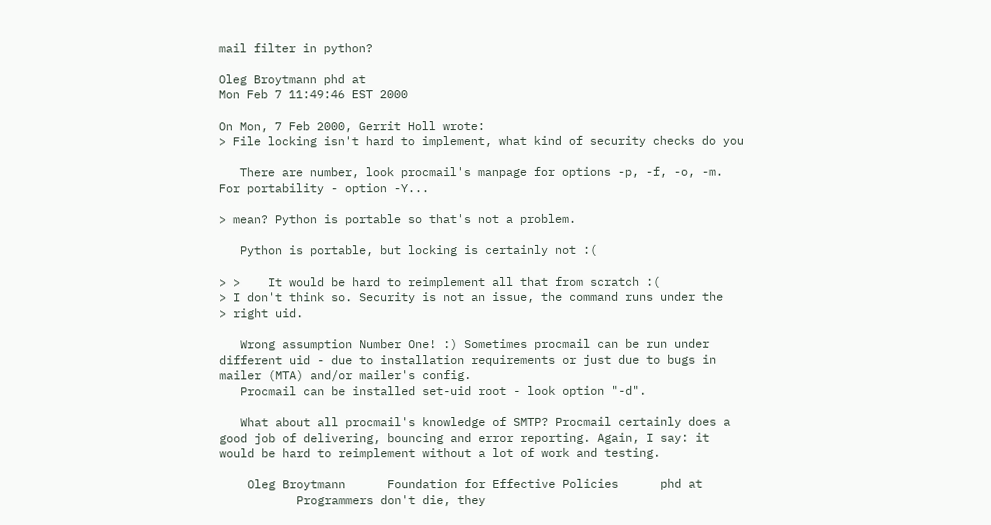mail filter in python?

Oleg Broytmann phd at
Mon Feb 7 11:49:46 EST 2000

On Mon, 7 Feb 2000, Gerrit Holl wrote:
> File locking isn't hard to implement, what kind of security checks do you

   There are number, look procmail's manpage for options -p, -f, -o, -m.
For portability - option -Y...

> mean? Python is portable so that's not a problem.

   Python is portable, but locking is certainly not :(

> >    It would be hard to reimplement all that from scratch :(
> I don't think so. Security is not an issue, the command runs under the
> right uid.

   Wrong assumption Number One! :) Sometimes procmail can be run under
different uid - due to installation requirements or just due to bugs in
mailer (MTA) and/or mailer's config.
   Procmail can be installed set-uid root - look option "-d".

   What about all procmail's knowledge of SMTP? Procmail certainly does a
good job of delivering, bouncing and error reporting. Again, I say: it
would be hard to reimplement without a lot of work and testing.

    Oleg Broytmann      Foundation for Effective Policies      phd at
           Programmers don't die, they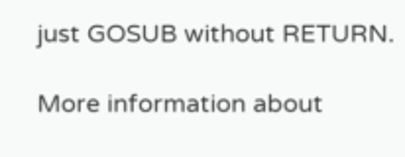just GOSUB without RETURN.

More information about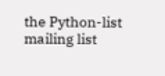the Python-list mailing list